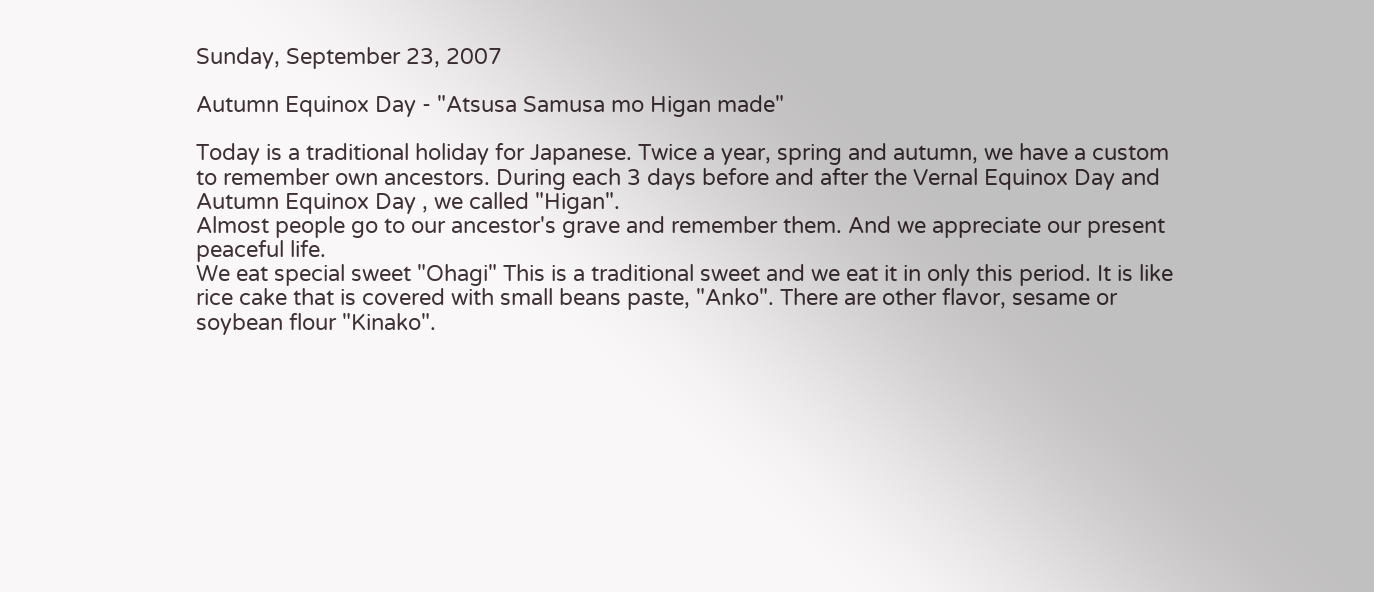Sunday, September 23, 2007

Autumn Equinox Day - "Atsusa Samusa mo Higan made"

Today is a traditional holiday for Japanese. Twice a year, spring and autumn, we have a custom to remember own ancestors. During each 3 days before and after the Vernal Equinox Day and Autumn Equinox Day , we called "Higan".
Almost people go to our ancestor's grave and remember them. And we appreciate our present peaceful life.
We eat special sweet "Ohagi" This is a traditional sweet and we eat it in only this period. It is like rice cake that is covered with small beans paste, "Anko". There are other flavor, sesame or soybean flour "Kinako".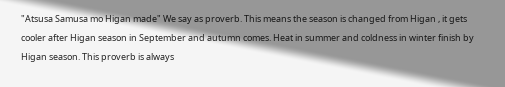"Atsusa Samusa mo Higan made" We say as proverb. This means the season is changed from Higan , it gets cooler after Higan season in September and autumn comes. Heat in summer and coldness in winter finish by Higan season. This proverb is always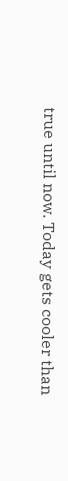true until now. Today gets cooler than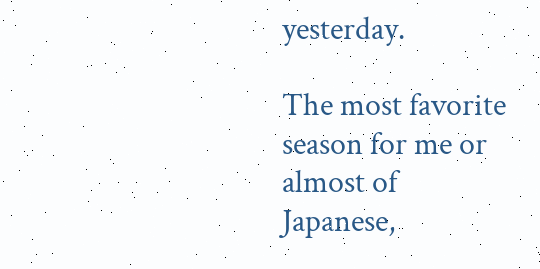yesterday.

The most favorite season for me or almost of Japanese,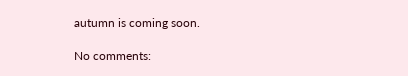autumn is coming soon.

No comments: